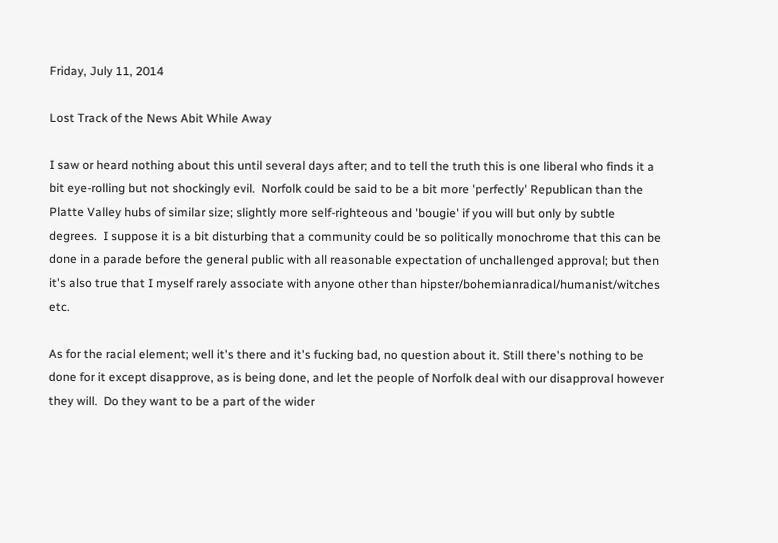Friday, July 11, 2014

Lost Track of the News Abit While Away

I saw or heard nothing about this until several days after; and to tell the truth this is one liberal who finds it a bit eye-rolling but not shockingly evil.  Norfolk could be said to be a bit more 'perfectly' Republican than the Platte Valley hubs of similar size; slightly more self-righteous and 'bougie' if you will but only by subtle degrees.  I suppose it is a bit disturbing that a community could be so politically monochrome that this can be done in a parade before the general public with all reasonable expectation of unchallenged approval; but then it's also true that I myself rarely associate with anyone other than hipster/bohemianradical/humanist/witches etc.

As for the racial element; well it's there and it's fucking bad, no question about it. Still there's nothing to be done for it except disapprove, as is being done, and let the people of Norfolk deal with our disapproval however they will.  Do they want to be a part of the wider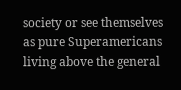society or see themselves as pure Superamericans living above the general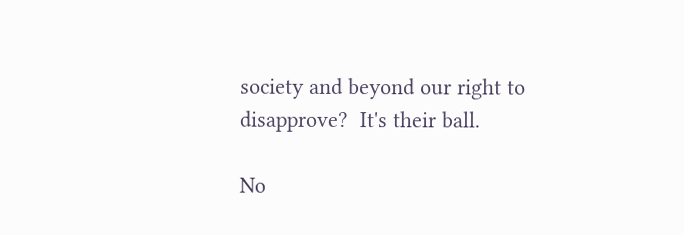society and beyond our right to disapprove?  It's their ball.

No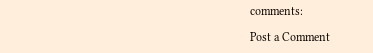comments:

Post a Comment